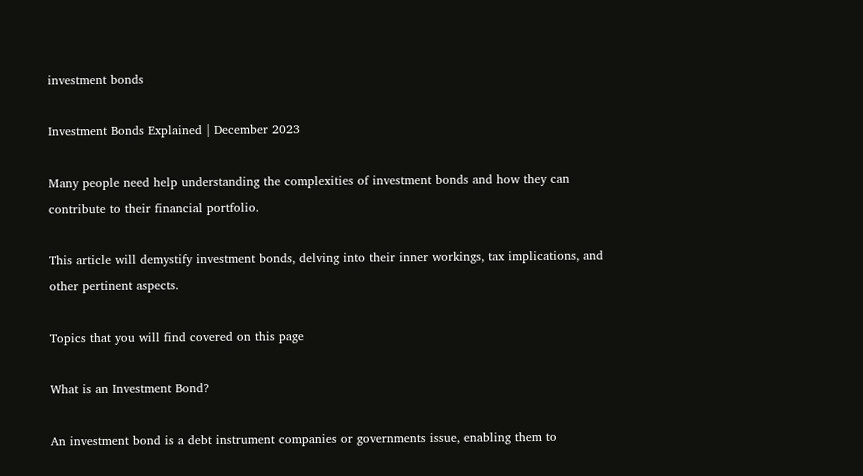investment bonds

Investment Bonds Explained | December 2023

Many people need help understanding the complexities of investment bonds and how they can contribute to their financial portfolio.

This article will demystify investment bonds, delving into their inner workings, tax implications, and other pertinent aspects.

Topics that you will find covered on this page

What is an Investment Bond?

An investment bond is a debt instrument companies or governments issue, enabling them to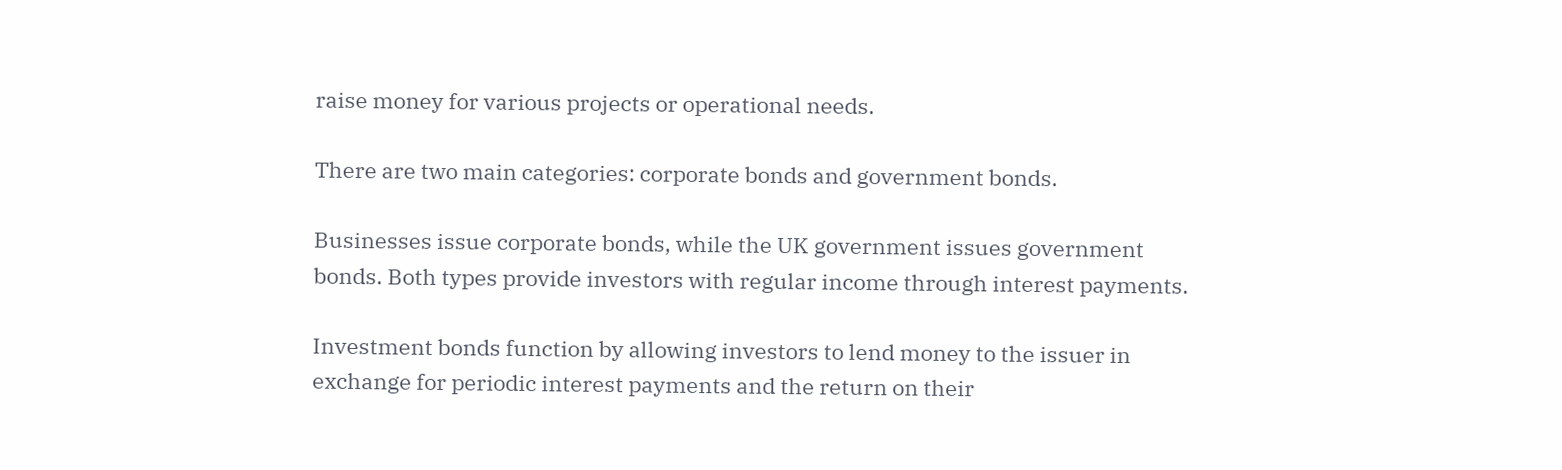raise money for various projects or operational needs.

There are two main categories: corporate bonds and government bonds.

Businesses issue corporate bonds, while the UK government issues government bonds. Both types provide investors with regular income through interest payments.

Investment bonds function by allowing investors to lend money to the issuer in exchange for periodic interest payments and the return on their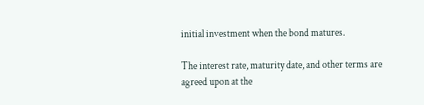initial investment when the bond matures.

The interest rate, maturity date, and other terms are agreed upon at the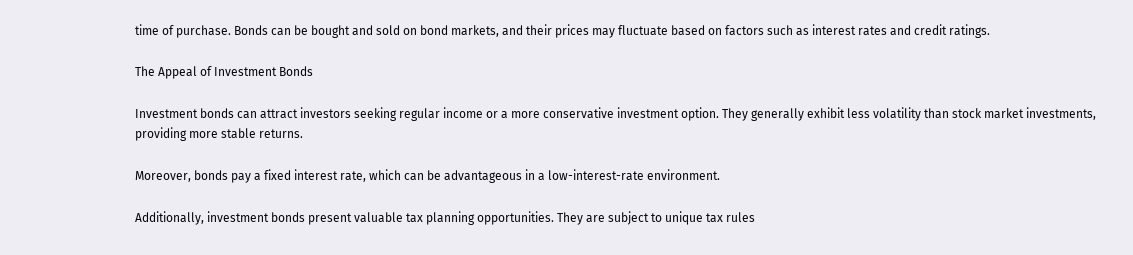time of purchase. Bonds can be bought and sold on bond markets, and their prices may fluctuate based on factors such as interest rates and credit ratings.

The Appeal of Investment Bonds

Investment bonds can attract investors seeking regular income or a more conservative investment option. They generally exhibit less volatility than stock market investments, providing more stable returns.

Moreover, bonds pay a fixed interest rate, which can be advantageous in a low-interest-rate environment.

Additionally, investment bonds present valuable tax planning opportunities. They are subject to unique tax rules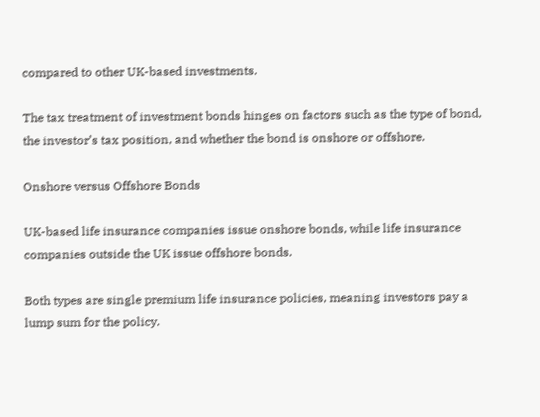compared to other UK-based investments.

The tax treatment of investment bonds hinges on factors such as the type of bond, the investor’s tax position, and whether the bond is onshore or offshore.

Onshore versus Offshore Bonds

UK-based life insurance companies issue onshore bonds, while life insurance companies outside the UK issue offshore bonds.

Both types are single premium life insurance policies, meaning investors pay a lump sum for the policy.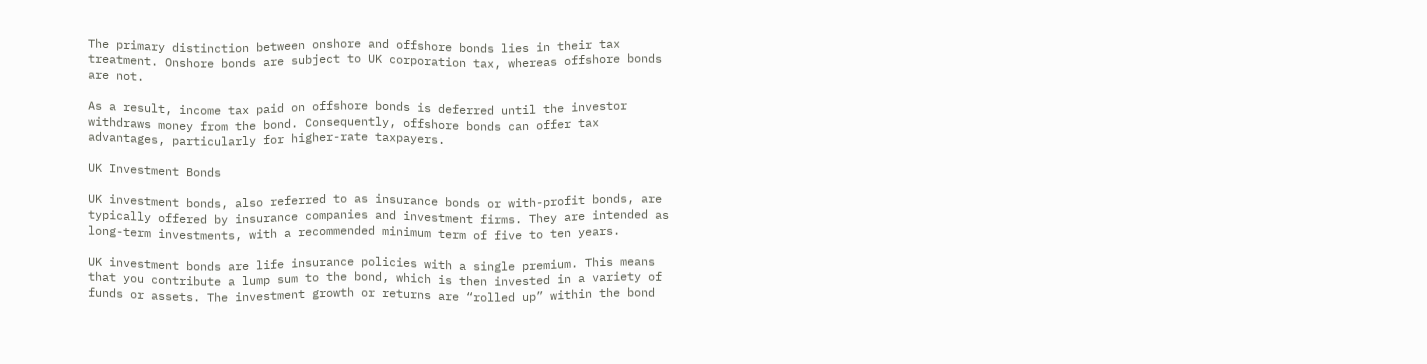The primary distinction between onshore and offshore bonds lies in their tax treatment. Onshore bonds are subject to UK corporation tax, whereas offshore bonds are not.

As a result, income tax paid on offshore bonds is deferred until the investor withdraws money from the bond. Consequently, offshore bonds can offer tax advantages, particularly for higher-rate taxpayers.

UK Investment Bonds

UK investment bonds, also referred to as insurance bonds or with-profit bonds, are typically offered by insurance companies and investment firms. They are intended as long-term investments, with a recommended minimum term of five to ten years.

UK investment bonds are life insurance policies with a single premium. This means that you contribute a lump sum to the bond, which is then invested in a variety of funds or assets. The investment growth or returns are “rolled up” within the bond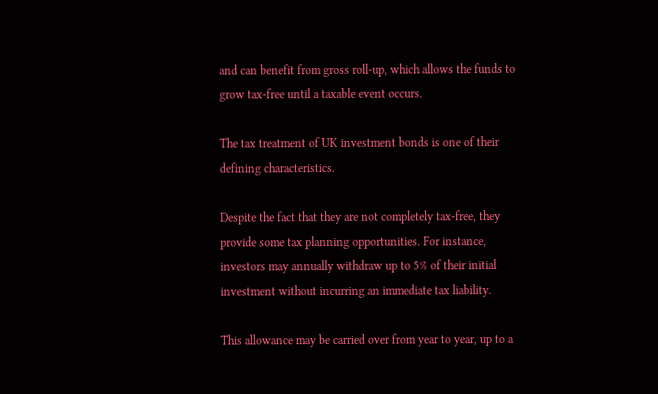and can benefit from gross roll-up, which allows the funds to grow tax-free until a taxable event occurs.

The tax treatment of UK investment bonds is one of their defining characteristics.

Despite the fact that they are not completely tax-free, they provide some tax planning opportunities. For instance, investors may annually withdraw up to 5% of their initial investment without incurring an immediate tax liability.

This allowance may be carried over from year to year, up to a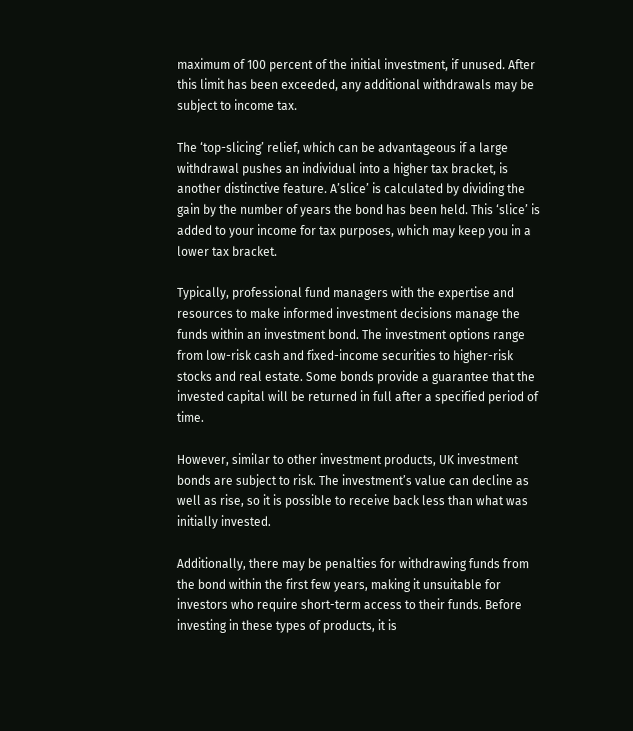maximum of 100 percent of the initial investment, if unused. After this limit has been exceeded, any additional withdrawals may be subject to income tax.

The ‘top-slicing’ relief, which can be advantageous if a large withdrawal pushes an individual into a higher tax bracket, is another distinctive feature. A’slice’ is calculated by dividing the gain by the number of years the bond has been held. This ‘slice’ is added to your income for tax purposes, which may keep you in a lower tax bracket.

Typically, professional fund managers with the expertise and resources to make informed investment decisions manage the funds within an investment bond. The investment options range from low-risk cash and fixed-income securities to higher-risk stocks and real estate. Some bonds provide a guarantee that the invested capital will be returned in full after a specified period of time.

However, similar to other investment products, UK investment bonds are subject to risk. The investment’s value can decline as well as rise, so it is possible to receive back less than what was initially invested.

Additionally, there may be penalties for withdrawing funds from the bond within the first few years, making it unsuitable for investors who require short-term access to their funds. Before investing in these types of products, it is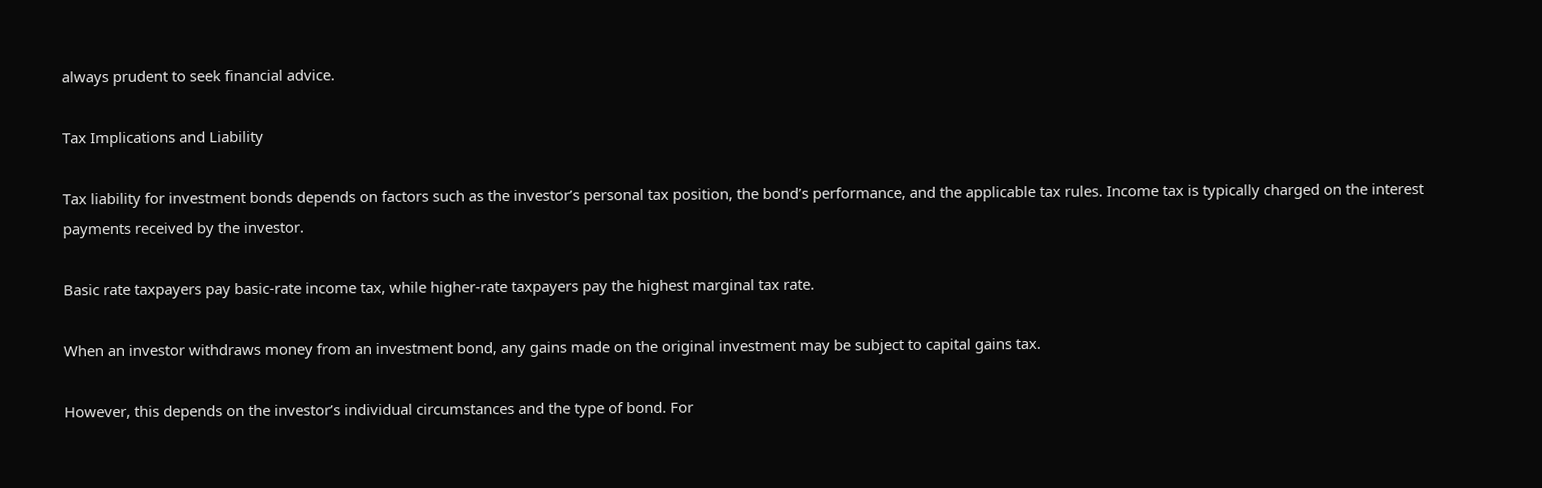always prudent to seek financial advice.

Tax Implications and Liability

Tax liability for investment bonds depends on factors such as the investor’s personal tax position, the bond’s performance, and the applicable tax rules. Income tax is typically charged on the interest payments received by the investor.

Basic rate taxpayers pay basic-rate income tax, while higher-rate taxpayers pay the highest marginal tax rate.

When an investor withdraws money from an investment bond, any gains made on the original investment may be subject to capital gains tax.

However, this depends on the investor’s individual circumstances and the type of bond. For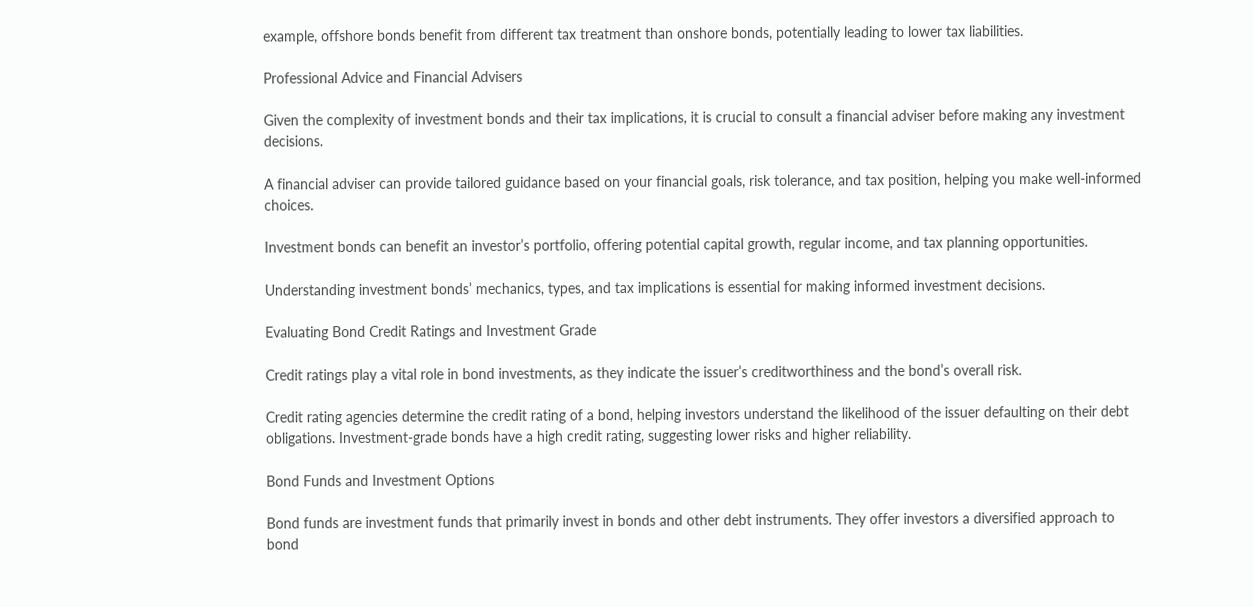example, offshore bonds benefit from different tax treatment than onshore bonds, potentially leading to lower tax liabilities.

Professional Advice and Financial Advisers

Given the complexity of investment bonds and their tax implications, it is crucial to consult a financial adviser before making any investment decisions.

A financial adviser can provide tailored guidance based on your financial goals, risk tolerance, and tax position, helping you make well-informed choices.

Investment bonds can benefit an investor’s portfolio, offering potential capital growth, regular income, and tax planning opportunities.

Understanding investment bonds’ mechanics, types, and tax implications is essential for making informed investment decisions.

Evaluating Bond Credit Ratings and Investment Grade

Credit ratings play a vital role in bond investments, as they indicate the issuer’s creditworthiness and the bond’s overall risk.

Credit rating agencies determine the credit rating of a bond, helping investors understand the likelihood of the issuer defaulting on their debt obligations. Investment-grade bonds have a high credit rating, suggesting lower risks and higher reliability.

Bond Funds and Investment Options

Bond funds are investment funds that primarily invest in bonds and other debt instruments. They offer investors a diversified approach to bond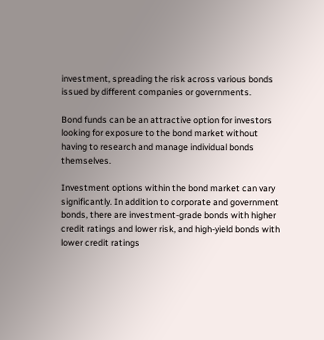investment, spreading the risk across various bonds issued by different companies or governments.

Bond funds can be an attractive option for investors looking for exposure to the bond market without having to research and manage individual bonds themselves.

Investment options within the bond market can vary significantly. In addition to corporate and government bonds, there are investment-grade bonds with higher credit ratings and lower risk, and high-yield bonds with lower credit ratings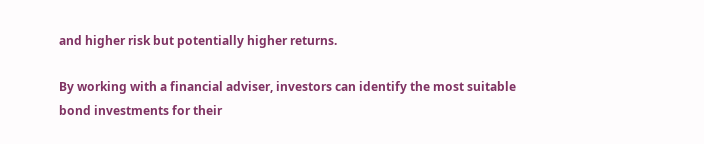and higher risk but potentially higher returns.

By working with a financial adviser, investors can identify the most suitable bond investments for their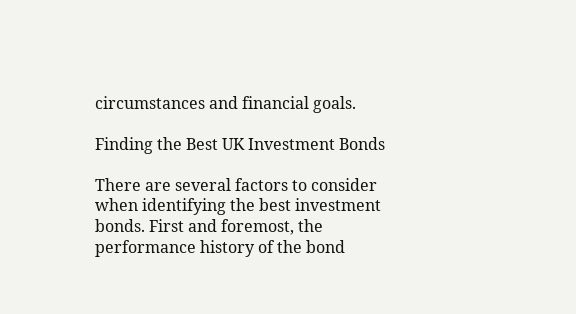circumstances and financial goals.

Finding the Best UK Investment Bonds

There are several factors to consider when identifying the best investment bonds. First and foremost, the performance history of the bond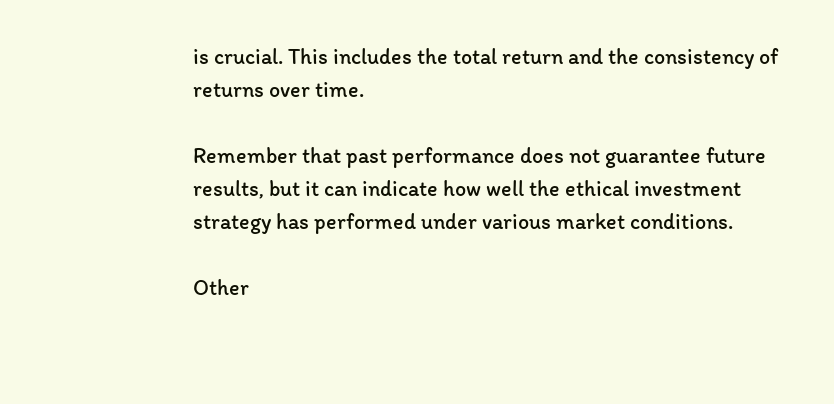is crucial. This includes the total return and the consistency of returns over time.

Remember that past performance does not guarantee future results, but it can indicate how well the ethical investment strategy has performed under various market conditions.

Other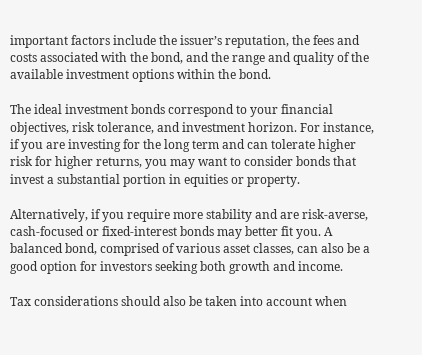important factors include the issuer’s reputation, the fees and costs associated with the bond, and the range and quality of the available investment options within the bond.

The ideal investment bonds correspond to your financial objectives, risk tolerance, and investment horizon. For instance, if you are investing for the long term and can tolerate higher risk for higher returns, you may want to consider bonds that invest a substantial portion in equities or property.

Alternatively, if you require more stability and are risk-averse, cash-focused or fixed-interest bonds may better fit you. A balanced bond, comprised of various asset classes, can also be a good option for investors seeking both growth and income.

Tax considerations should also be taken into account when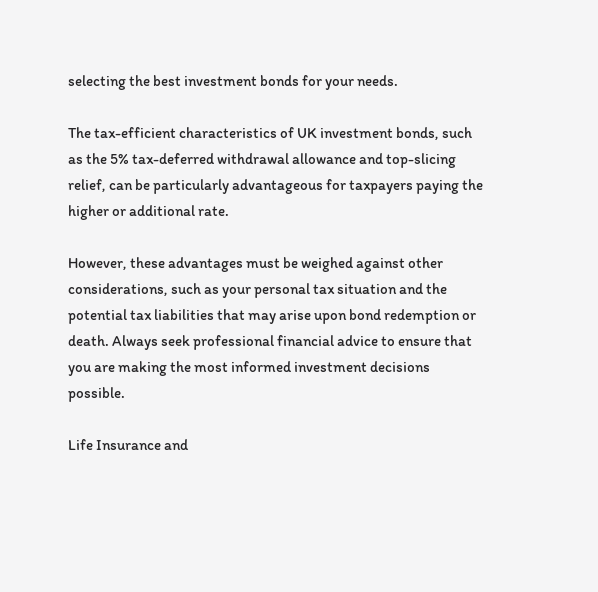selecting the best investment bonds for your needs.

The tax-efficient characteristics of UK investment bonds, such as the 5% tax-deferred withdrawal allowance and top-slicing relief, can be particularly advantageous for taxpayers paying the higher or additional rate.

However, these advantages must be weighed against other considerations, such as your personal tax situation and the potential tax liabilities that may arise upon bond redemption or death. Always seek professional financial advice to ensure that you are making the most informed investment decisions possible.

Life Insurance and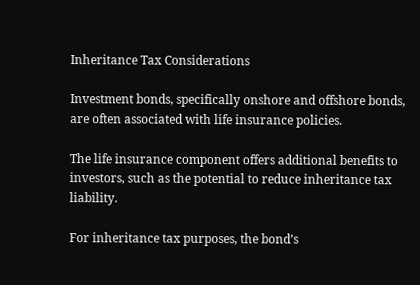Inheritance Tax Considerations

Investment bonds, specifically onshore and offshore bonds, are often associated with life insurance policies.

The life insurance component offers additional benefits to investors, such as the potential to reduce inheritance tax liability.

For inheritance tax purposes, the bond’s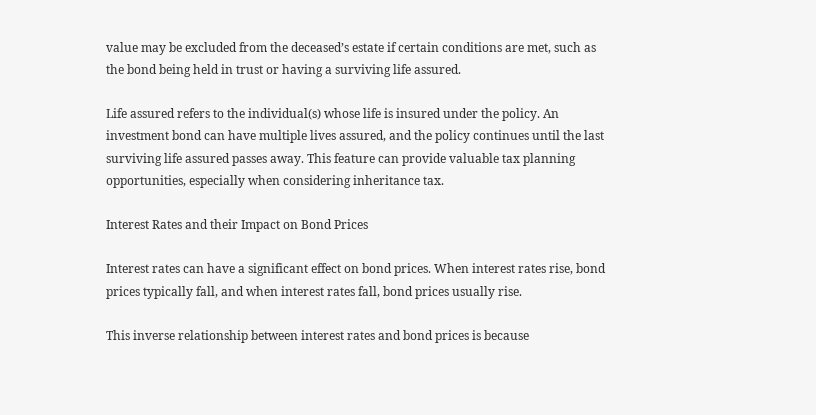value may be excluded from the deceased’s estate if certain conditions are met, such as the bond being held in trust or having a surviving life assured.

Life assured refers to the individual(s) whose life is insured under the policy. An investment bond can have multiple lives assured, and the policy continues until the last surviving life assured passes away. This feature can provide valuable tax planning opportunities, especially when considering inheritance tax.

Interest Rates and their Impact on Bond Prices

Interest rates can have a significant effect on bond prices. When interest rates rise, bond prices typically fall, and when interest rates fall, bond prices usually rise.

This inverse relationship between interest rates and bond prices is because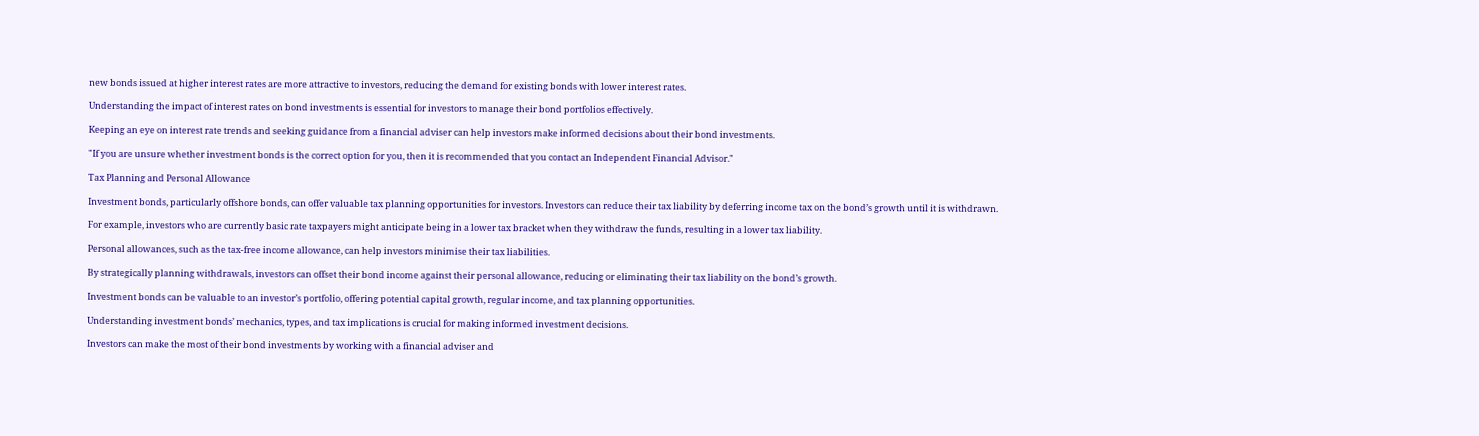new bonds issued at higher interest rates are more attractive to investors, reducing the demand for existing bonds with lower interest rates.

Understanding the impact of interest rates on bond investments is essential for investors to manage their bond portfolios effectively.

Keeping an eye on interest rate trends and seeking guidance from a financial adviser can help investors make informed decisions about their bond investments.

"If you are unsure whether investment bonds is the correct option for you, then it is recommended that you contact an Independent Financial Advisor."

Tax Planning and Personal Allowance

Investment bonds, particularly offshore bonds, can offer valuable tax planning opportunities for investors. Investors can reduce their tax liability by deferring income tax on the bond’s growth until it is withdrawn.

For example, investors who are currently basic rate taxpayers might anticipate being in a lower tax bracket when they withdraw the funds, resulting in a lower tax liability.

Personal allowances, such as the tax-free income allowance, can help investors minimise their tax liabilities.

By strategically planning withdrawals, investors can offset their bond income against their personal allowance, reducing or eliminating their tax liability on the bond’s growth.

Investment bonds can be valuable to an investor’s portfolio, offering potential capital growth, regular income, and tax planning opportunities.

Understanding investment bonds’ mechanics, types, and tax implications is crucial for making informed investment decisions.

Investors can make the most of their bond investments by working with a financial adviser and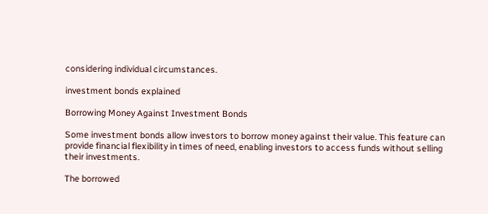considering individual circumstances.

investment bonds explained

Borrowing Money Against Investment Bonds

Some investment bonds allow investors to borrow money against their value. This feature can provide financial flexibility in times of need, enabling investors to access funds without selling their investments.

The borrowed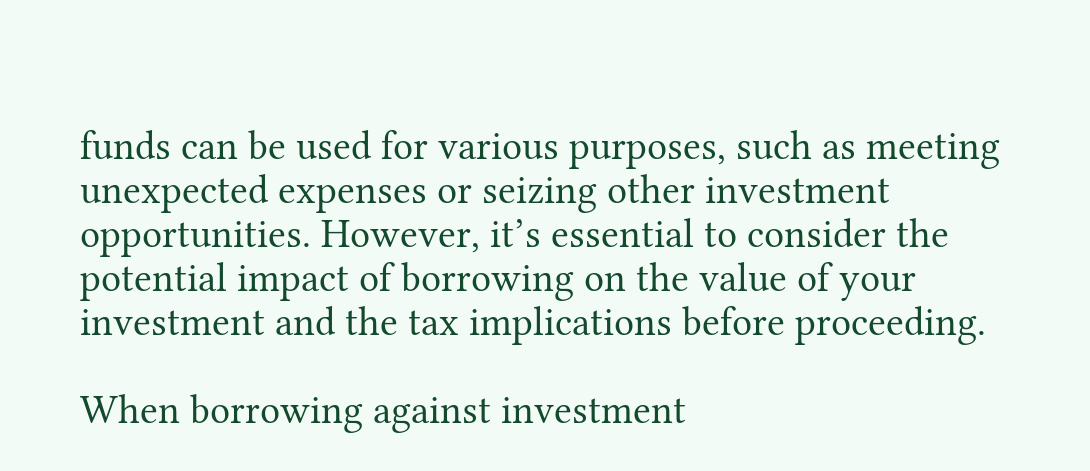funds can be used for various purposes, such as meeting unexpected expenses or seizing other investment opportunities. However, it’s essential to consider the potential impact of borrowing on the value of your investment and the tax implications before proceeding.

When borrowing against investment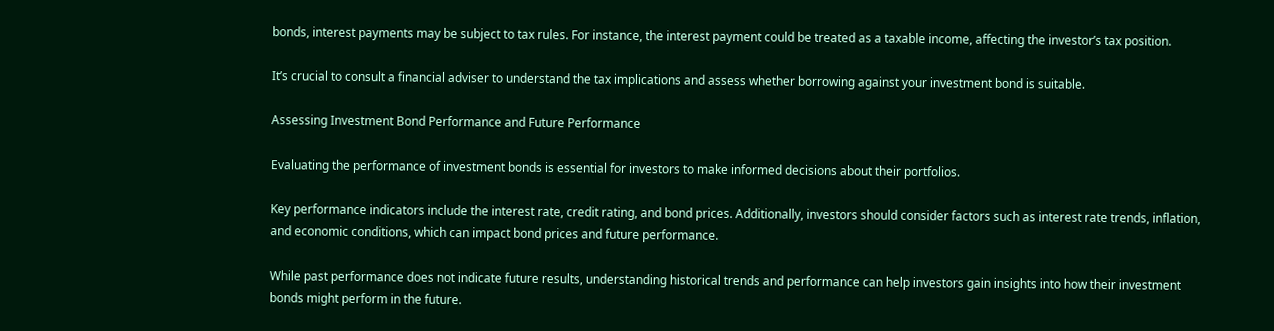bonds, interest payments may be subject to tax rules. For instance, the interest payment could be treated as a taxable income, affecting the investor’s tax position.

It’s crucial to consult a financial adviser to understand the tax implications and assess whether borrowing against your investment bond is suitable.

Assessing Investment Bond Performance and Future Performance

Evaluating the performance of investment bonds is essential for investors to make informed decisions about their portfolios.

Key performance indicators include the interest rate, credit rating, and bond prices. Additionally, investors should consider factors such as interest rate trends, inflation, and economic conditions, which can impact bond prices and future performance.

While past performance does not indicate future results, understanding historical trends and performance can help investors gain insights into how their investment bonds might perform in the future.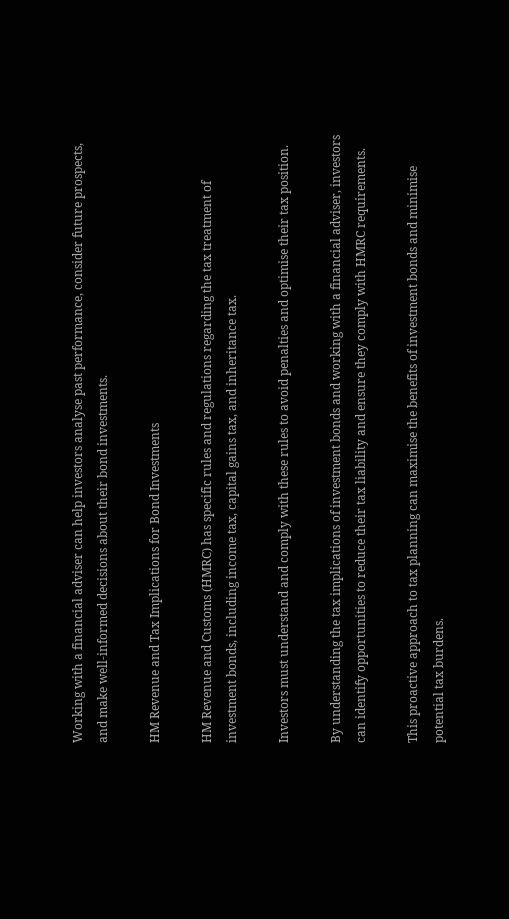Working with a financial adviser can help investors analyse past performance, consider future prospects, and make well-informed decisions about their bond investments.

HM Revenue and Tax Implications for Bond Investments

HM Revenue and Customs (HMRC) has specific rules and regulations regarding the tax treatment of investment bonds, including income tax, capital gains tax, and inheritance tax.

Investors must understand and comply with these rules to avoid penalties and optimise their tax position.

By understanding the tax implications of investment bonds and working with a financial adviser, investors can identify opportunities to reduce their tax liability and ensure they comply with HMRC requirements.

This proactive approach to tax planning can maximise the benefits of investment bonds and minimise potential tax burdens.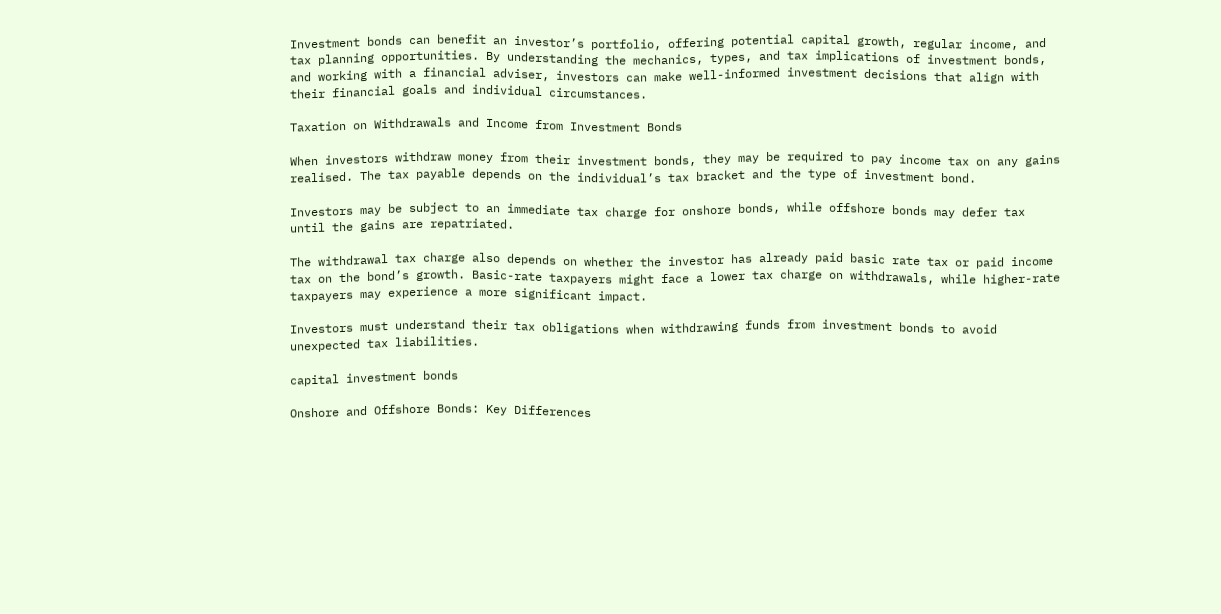Investment bonds can benefit an investor’s portfolio, offering potential capital growth, regular income, and tax planning opportunities. By understanding the mechanics, types, and tax implications of investment bonds, and working with a financial adviser, investors can make well-informed investment decisions that align with their financial goals and individual circumstances.

Taxation on Withdrawals and Income from Investment Bonds

When investors withdraw money from their investment bonds, they may be required to pay income tax on any gains realised. The tax payable depends on the individual’s tax bracket and the type of investment bond.

Investors may be subject to an immediate tax charge for onshore bonds, while offshore bonds may defer tax until the gains are repatriated.

The withdrawal tax charge also depends on whether the investor has already paid basic rate tax or paid income tax on the bond’s growth. Basic-rate taxpayers might face a lower tax charge on withdrawals, while higher-rate taxpayers may experience a more significant impact.

Investors must understand their tax obligations when withdrawing funds from investment bonds to avoid unexpected tax liabilities.

capital investment bonds

Onshore and Offshore Bonds: Key Differences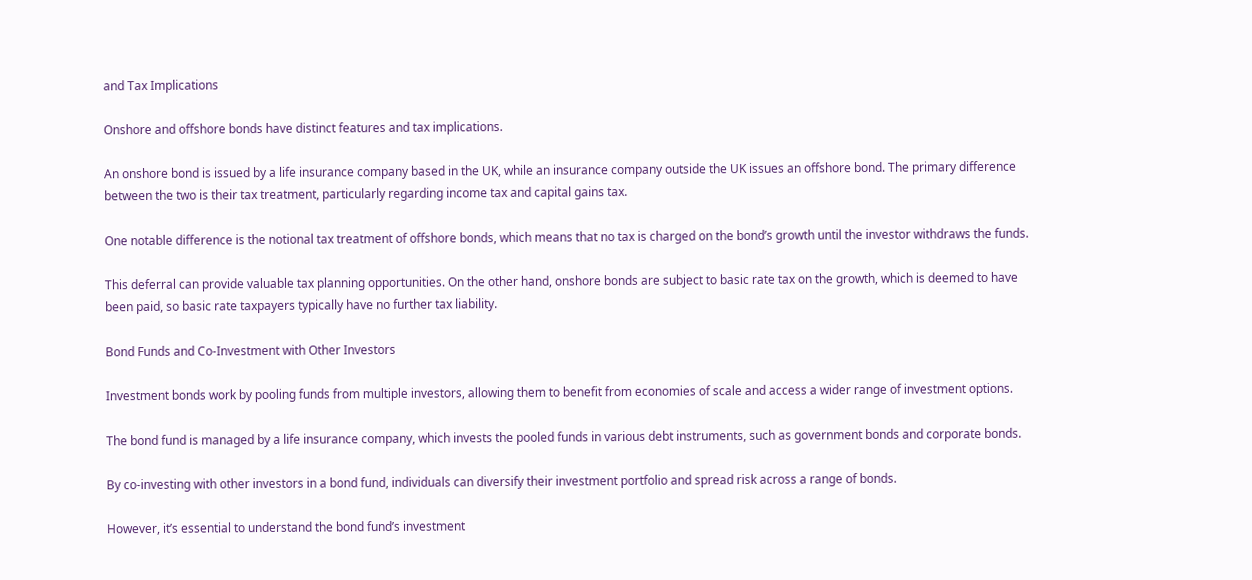and Tax Implications

Onshore and offshore bonds have distinct features and tax implications.

An onshore bond is issued by a life insurance company based in the UK, while an insurance company outside the UK issues an offshore bond. The primary difference between the two is their tax treatment, particularly regarding income tax and capital gains tax.

One notable difference is the notional tax treatment of offshore bonds, which means that no tax is charged on the bond’s growth until the investor withdraws the funds.

This deferral can provide valuable tax planning opportunities. On the other hand, onshore bonds are subject to basic rate tax on the growth, which is deemed to have been paid, so basic rate taxpayers typically have no further tax liability.

Bond Funds and Co-Investment with Other Investors

Investment bonds work by pooling funds from multiple investors, allowing them to benefit from economies of scale and access a wider range of investment options.

The bond fund is managed by a life insurance company, which invests the pooled funds in various debt instruments, such as government bonds and corporate bonds.

By co-investing with other investors in a bond fund, individuals can diversify their investment portfolio and spread risk across a range of bonds.

However, it’s essential to understand the bond fund’s investment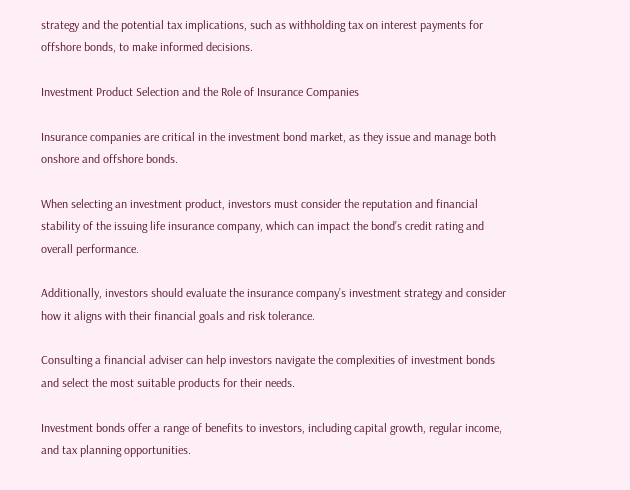strategy and the potential tax implications, such as withholding tax on interest payments for offshore bonds, to make informed decisions.

Investment Product Selection and the Role of Insurance Companies

Insurance companies are critical in the investment bond market, as they issue and manage both onshore and offshore bonds.

When selecting an investment product, investors must consider the reputation and financial stability of the issuing life insurance company, which can impact the bond’s credit rating and overall performance.

Additionally, investors should evaluate the insurance company’s investment strategy and consider how it aligns with their financial goals and risk tolerance.

Consulting a financial adviser can help investors navigate the complexities of investment bonds and select the most suitable products for their needs.

Investment bonds offer a range of benefits to investors, including capital growth, regular income, and tax planning opportunities.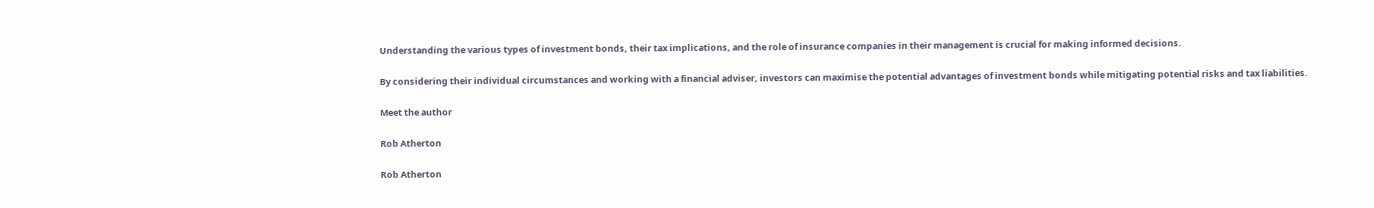Understanding the various types of investment bonds, their tax implications, and the role of insurance companies in their management is crucial for making informed decisions.

By considering their individual circumstances and working with a financial adviser, investors can maximise the potential advantages of investment bonds while mitigating potential risks and tax liabilities.

Meet the author

Rob Atherton

Rob Atherton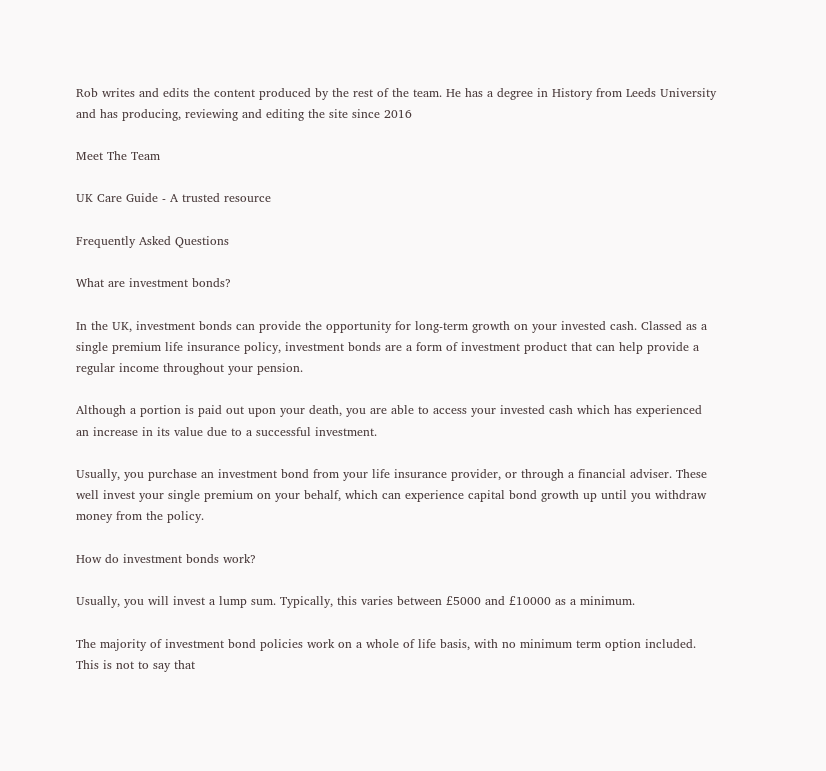Rob writes and edits the content produced by the rest of the team. He has a degree in History from Leeds University and has producing, reviewing and editing the site since 2016

Meet The Team

UK Care Guide - A trusted resource

Frequently Asked Questions

What are investment bonds?

In the UK, investment bonds can provide the opportunity for long-term growth on your invested cash. Classed as a single premium life insurance policy, investment bonds are a form of investment product that can help provide a regular income throughout your pension.

Although a portion is paid out upon your death, you are able to access your invested cash which has experienced an increase in its value due to a successful investment.

Usually, you purchase an investment bond from your life insurance provider, or through a financial adviser. These well invest your single premium on your behalf, which can experience capital bond growth up until you withdraw money from the policy.

How do investment bonds work?

Usually, you will invest a lump sum. Typically, this varies between £5000 and £10000 as a minimum.

The majority of investment bond policies work on a whole of life basis, with no minimum term option included. This is not to say that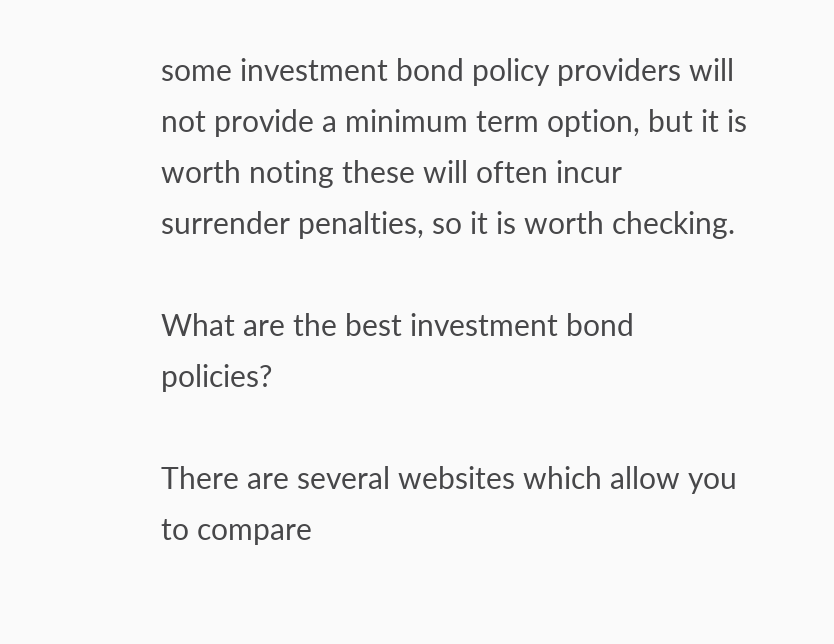some investment bond policy providers will not provide a minimum term option, but it is worth noting these will often incur surrender penalties, so it is worth checking.

What are the best investment bond policies?

There are several websites which allow you to compare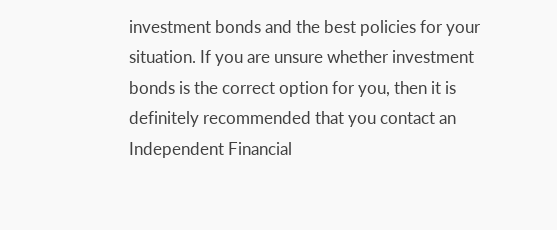investment bonds and the best policies for your situation. If you are unsure whether investment bonds is the correct option for you, then it is definitely recommended that you contact an Independent Financial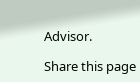Advisor.

Share this page